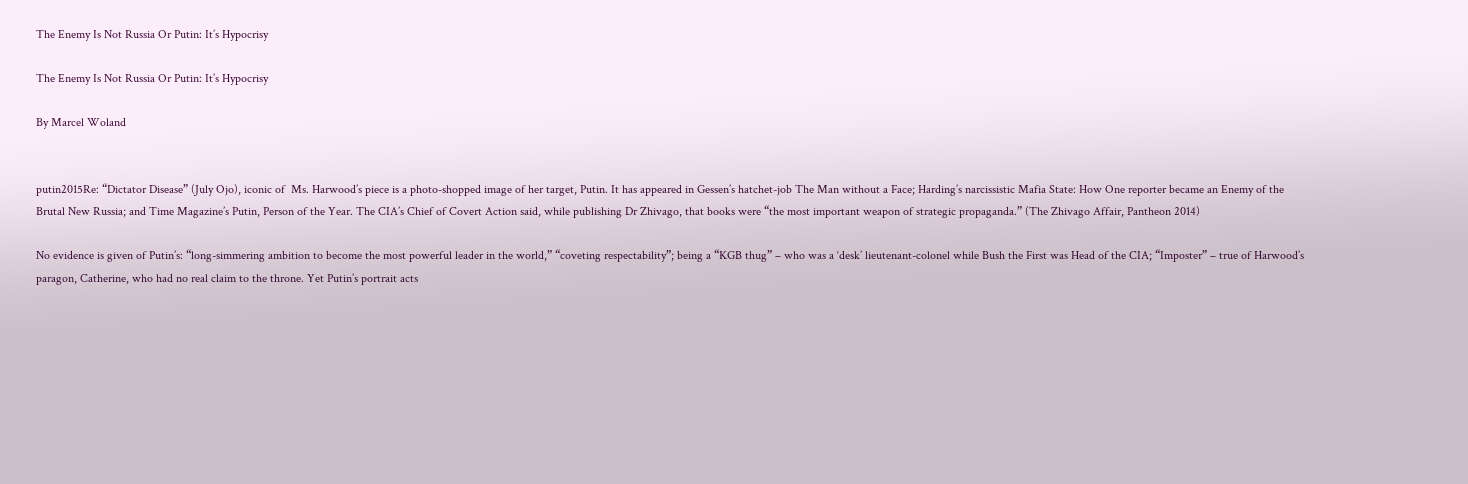The Enemy Is Not Russia Or Putin: It’s Hypocrisy

The Enemy Is Not Russia Or Putin: It’s Hypocrisy

By Marcel Woland


putin2015Re: “Dictator Disease” (July Ojo), iconic of  Ms. Harwood’s piece is a photo-shopped image of her target, Putin. It has appeared in Gessen’s hatchet-job The Man without a Face; Harding’s narcissistic Mafia State: How One reporter became an Enemy of the Brutal New Russia; and Time Magazine’s Putin, Person of the Year. The CIA’s Chief of Covert Action said, while publishing Dr Zhivago, that books were “the most important weapon of strategic propaganda.” (The Zhivago Affair, Pantheon 2014)

No evidence is given of Putin’s: “long-simmering ambition to become the most powerful leader in the world,” “coveting respectability”; being a “KGB thug” – who was a ‘desk’ lieutenant-colonel while Bush the First was Head of the CIA; “Imposter” – true of Harwood’s paragon, Catherine, who had no real claim to the throne. Yet Putin’s portrait acts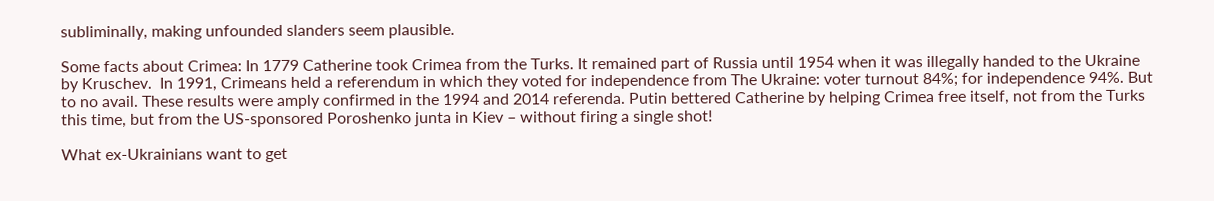subliminally, making unfounded slanders seem plausible.

Some facts about Crimea: In 1779 Catherine took Crimea from the Turks. It remained part of Russia until 1954 when it was illegally handed to the Ukraine by Kruschev.  In 1991, Crimeans held a referendum in which they voted for independence from The Ukraine: voter turnout 84%; for independence 94%. But to no avail. These results were amply confirmed in the 1994 and 2014 referenda. Putin bettered Catherine by helping Crimea free itself, not from the Turks this time, but from the US-sponsored Poroshenko junta in Kiev – without firing a single shot!

What ex-Ukrainians want to get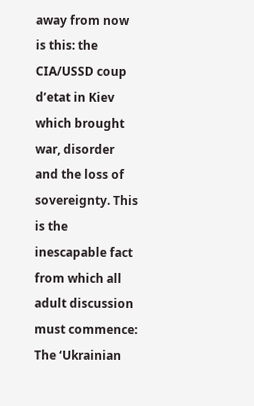away from now is this: the CIA/USSD coup d’etat in Kiev which brought war, disorder and the loss of sovereignty. This is the inescapable fact from which all adult discussion must commence: The ‘Ukrainian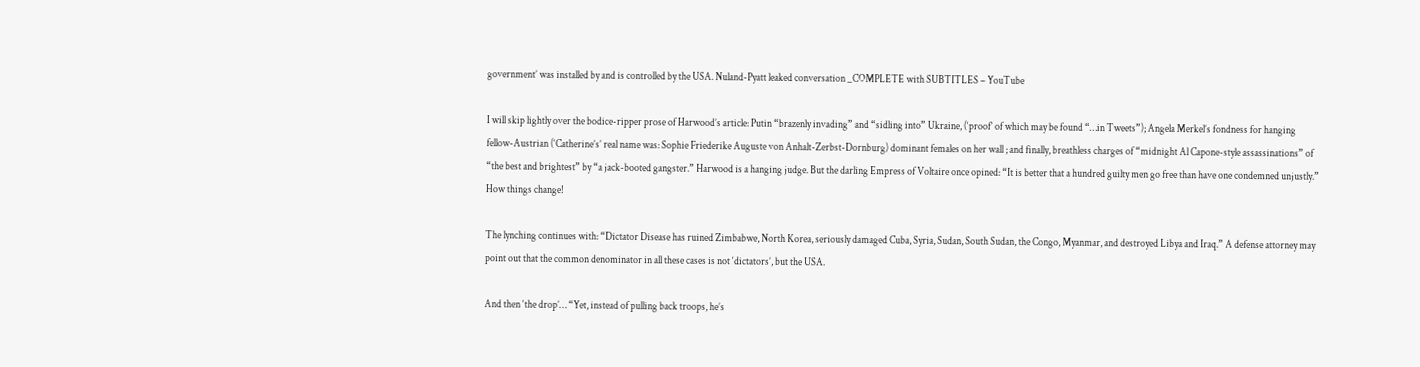government’ was installed by and is controlled by the USA. Nuland-Pyatt leaked conversation _COMPLETE with SUBTITLES – YouTube

I will skip lightly over the bodice-ripper prose of Harwood’s article: Putin “brazenly invading” and “sidling into” Ukraine, (‘proof’ of which may be found “…in Tweets”); Angela Merkel’s fondness for hanging fellow-Austrian (‘Catherine’s’ real name was: Sophie Friederike Auguste von Anhalt-Zerbst-Dornburg) dominant females on her wall ; and finally, breathless charges of “midnight Al Capone-style assassinations” of “the best and brightest” by “a jack-booted gangster.” Harwood is a hanging judge. But the darling Empress of Voltaire once opined: “It is better that a hundred guilty men go free than have one condemned unjustly.” How things change!

The lynching continues with: “Dictator Disease has ruined Zimbabwe, North Korea, seriously damaged Cuba, Syria, Sudan, South Sudan, the Congo, Myanmar, and destroyed Libya and Iraq.” A defense attorney may point out that the common denominator in all these cases is not ‘dictators’, but the USA.

And then ‘the drop’… “Yet, instead of pulling back troops, he’s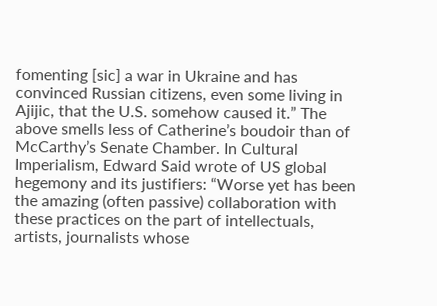fomenting [sic] a war in Ukraine and has convinced Russian citizens, even some living in Ajijic, that the U.S. somehow caused it.” The above smells less of Catherine’s boudoir than of McCarthy’s Senate Chamber. In Cultural Imperialism, Edward Said wrote of US global hegemony and its justifiers: “Worse yet has been the amazing (often passive) collaboration with these practices on the part of intellectuals, artists, journalists whose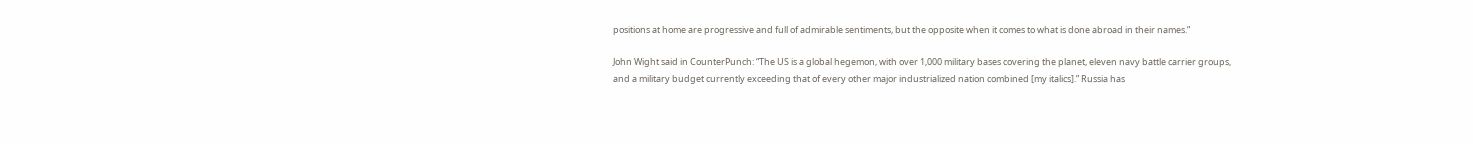positions at home are progressive and full of admirable sentiments, but the opposite when it comes to what is done abroad in their names.”

John Wight said in CounterPunch: “The US is a global hegemon, with over 1,000 military bases covering the planet, eleven navy battle carrier groups, and a military budget currently exceeding that of every other major industrialized nation combined [my italics].” Russia has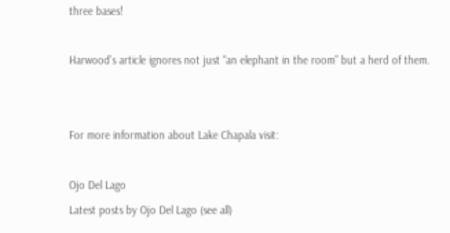three bases!

Harwood’s article ignores not just “an elephant in the room” but a herd of them.


For more information about Lake Chapala visit:

Ojo Del Lago
Latest posts by Ojo Del Lago (see all)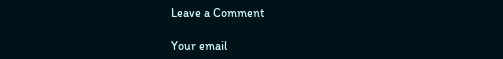Leave a Comment

Your email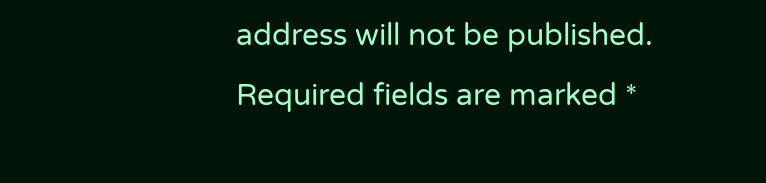address will not be published. Required fields are marked *